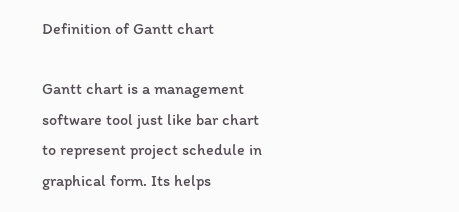Definition of Gantt chart

Gantt chart is a management software tool just like bar chart to represent project schedule in graphical form. Its helps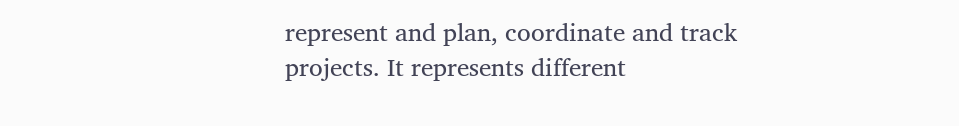represent and plan, coordinate and track projects. It represents different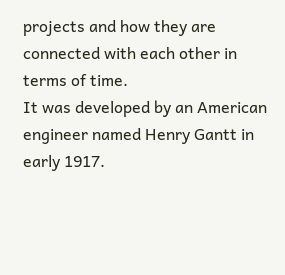projects and how they are connected with each other in terms of time.
It was developed by an American engineer named Henry Gantt in early 1917.